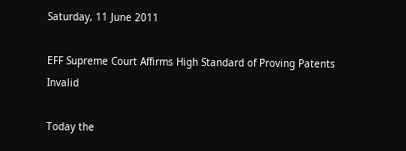Saturday, 11 June 2011

EFF Supreme Court Affirms High Standard of Proving Patents Invalid

Today the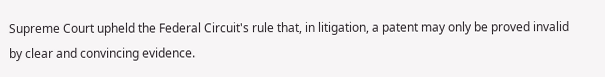Supreme Court upheld the Federal Circuit's rule that, in litigation, a patent may only be proved invalid by clear and convincing evidence.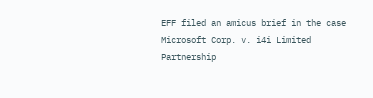EFF filed an amicus brief in the case Microsoft Corp. v. i4i Limited Partnership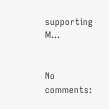supporting M...


No comments: